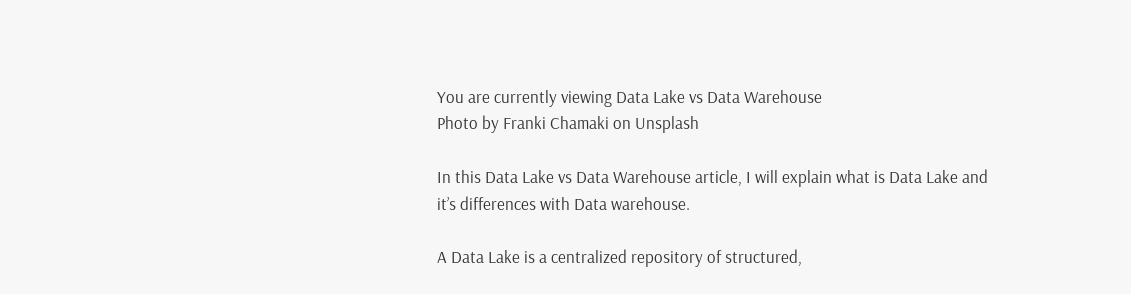You are currently viewing Data Lake vs Data Warehouse
Photo by Franki Chamaki on Unsplash

In this Data Lake vs Data Warehouse article, I will explain what is Data Lake and it’s differences with Data warehouse.

A Data Lake is a centralized repository of structured,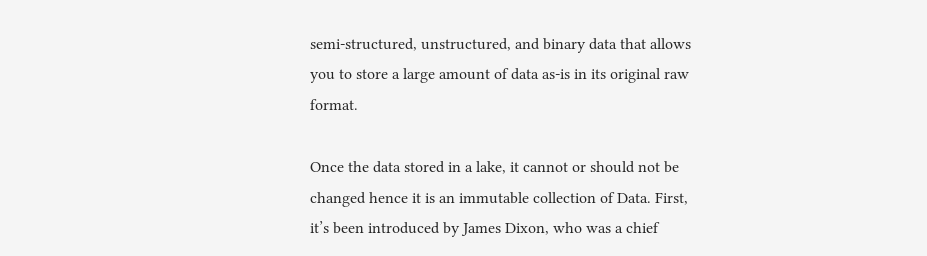semi-structured, unstructured, and binary data that allows you to store a large amount of data as-is in its original raw format.

Once the data stored in a lake, it cannot or should not be changed hence it is an immutable collection of Data. First, it’s been introduced by James Dixon, who was a chief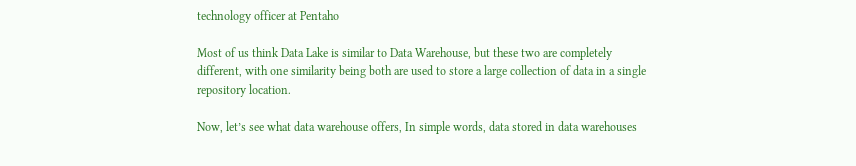technology officer at Pentaho

Most of us think Data Lake is similar to Data Warehouse, but these two are completely different, with one similarity being both are used to store a large collection of data in a single repository location.

Now, let’s see what data warehouse offers, In simple words, data stored in data warehouses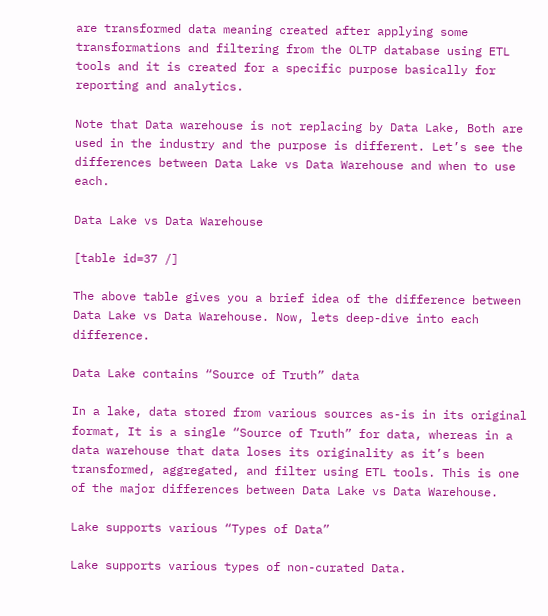are transformed data meaning created after applying some transformations and filtering from the OLTP database using ETL tools and it is created for a specific purpose basically for reporting and analytics.

Note that Data warehouse is not replacing by Data Lake, Both are used in the industry and the purpose is different. Let’s see the differences between Data Lake vs Data Warehouse and when to use each.

Data Lake vs Data Warehouse

[table id=37 /]

The above table gives you a brief idea of the difference between Data Lake vs Data Warehouse. Now, lets deep-dive into each difference.

Data Lake contains “Source of Truth” data

In a lake, data stored from various sources as-is in its original format, It is a single “Source of Truth” for data, whereas in a data warehouse that data loses its originality as it’s been transformed, aggregated, and filter using ETL tools. This is one of the major differences between Data Lake vs Data Warehouse.

Lake supports various “Types of Data”

Lake supports various types of non-curated Data.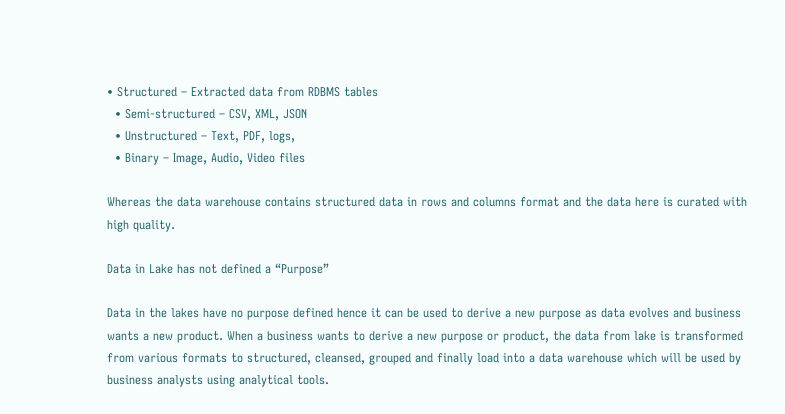• Structured – Extracted data from RDBMS tables
  • Semi-structured – CSV, XML, JSON
  • Unstructured – Text, PDF, logs,
  • Binary – Image, Audio, Video files

Whereas the data warehouse contains structured data in rows and columns format and the data here is curated with high quality.

Data in Lake has not defined a “Purpose”

Data in the lakes have no purpose defined hence it can be used to derive a new purpose as data evolves and business wants a new product. When a business wants to derive a new purpose or product, the data from lake is transformed from various formats to structured, cleansed, grouped and finally load into a data warehouse which will be used by business analysts using analytical tools.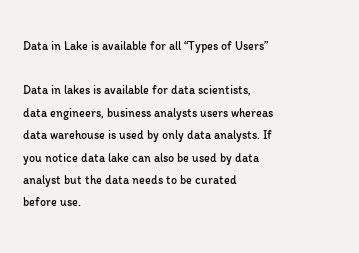Data in Lake is available for all “Types of Users”

Data in lakes is available for data scientists, data engineers, business analysts users whereas data warehouse is used by only data analysts. If you notice data lake can also be used by data analyst but the data needs to be curated before use.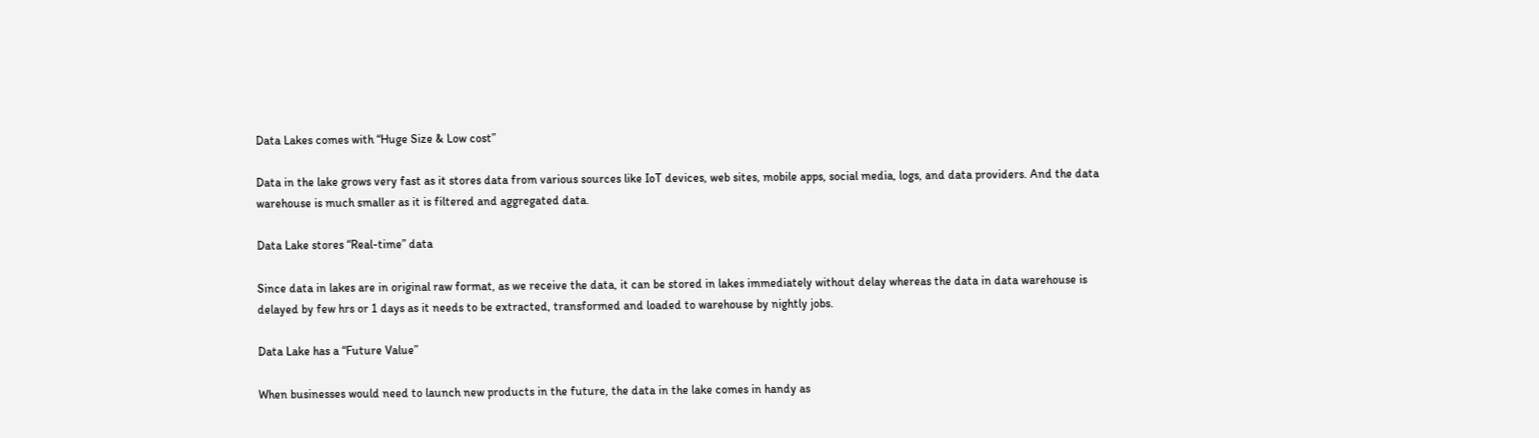Data Lakes comes with “Huge Size & Low cost”

Data in the lake grows very fast as it stores data from various sources like IoT devices, web sites, mobile apps, social media, logs, and data providers. And the data warehouse is much smaller as it is filtered and aggregated data.

Data Lake stores “Real-time” data

Since data in lakes are in original raw format, as we receive the data, it can be stored in lakes immediately without delay whereas the data in data warehouse is delayed by few hrs or 1 days as it needs to be extracted, transformed and loaded to warehouse by nightly jobs.

Data Lake has a “Future Value”

When businesses would need to launch new products in the future, the data in the lake comes in handy as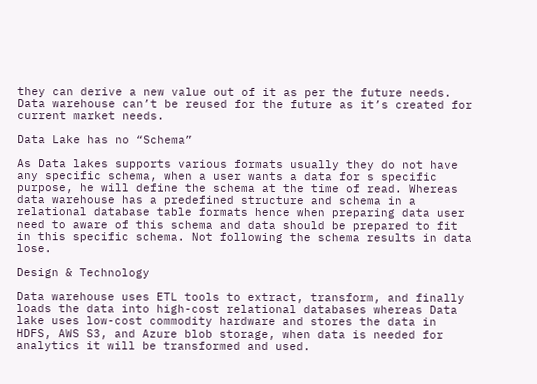they can derive a new value out of it as per the future needs. Data warehouse can’t be reused for the future as it’s created for current market needs.

Data Lake has no “Schema”

As Data lakes supports various formats usually they do not have any specific schema, when a user wants a data for s specific purpose, he will define the schema at the time of read. Whereas data warehouse has a predefined structure and schema in a relational database table formats hence when preparing data user need to aware of this schema and data should be prepared to fit in this specific schema. Not following the schema results in data lose.

Design & Technology

Data warehouse uses ETL tools to extract, transform, and finally loads the data into high-cost relational databases whereas Data lake uses low-cost commodity hardware and stores the data in HDFS, AWS S3, and Azure blob storage, when data is needed for analytics it will be transformed and used.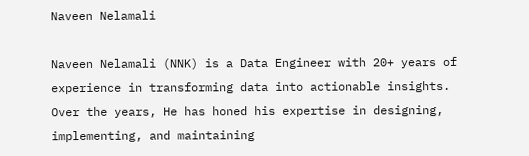Naveen Nelamali

Naveen Nelamali (NNK) is a Data Engineer with 20+ years of experience in transforming data into actionable insights. Over the years, He has honed his expertise in designing, implementing, and maintaining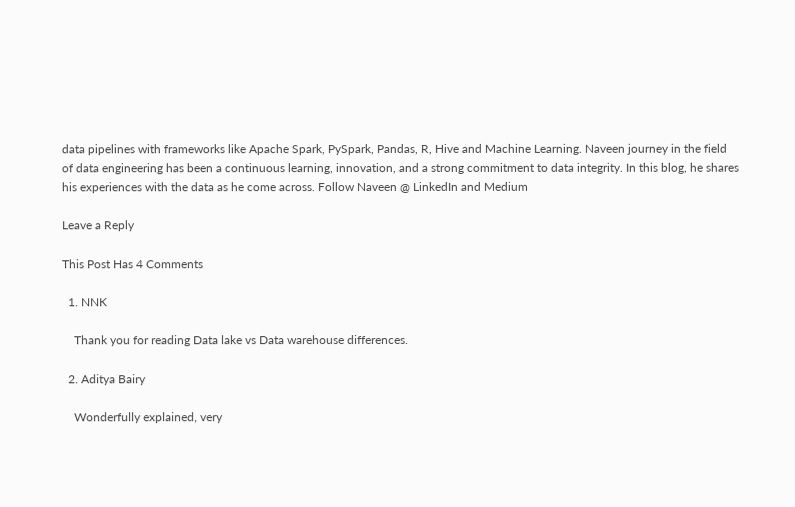data pipelines with frameworks like Apache Spark, PySpark, Pandas, R, Hive and Machine Learning. Naveen journey in the field of data engineering has been a continuous learning, innovation, and a strong commitment to data integrity. In this blog, he shares his experiences with the data as he come across. Follow Naveen @ LinkedIn and Medium

Leave a Reply

This Post Has 4 Comments

  1. NNK

    Thank you for reading Data lake vs Data warehouse differences.

  2. Aditya Bairy

    Wonderfully explained, very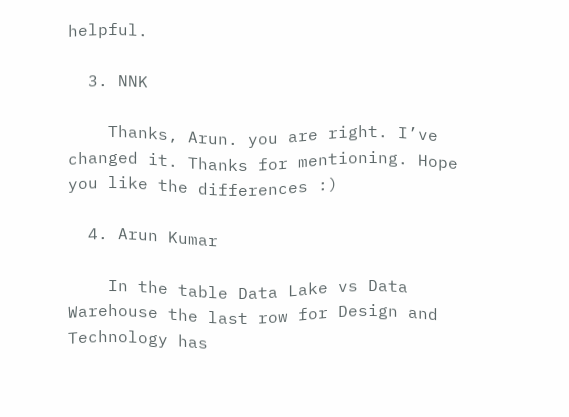helpful.

  3. NNK

    Thanks, Arun. you are right. I’ve changed it. Thanks for mentioning. Hope you like the differences :)

  4. Arun Kumar

    In the table Data Lake vs Data Warehouse the last row for Design and Technology has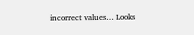incorrect values… Looks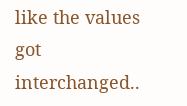like the values got interchanged..